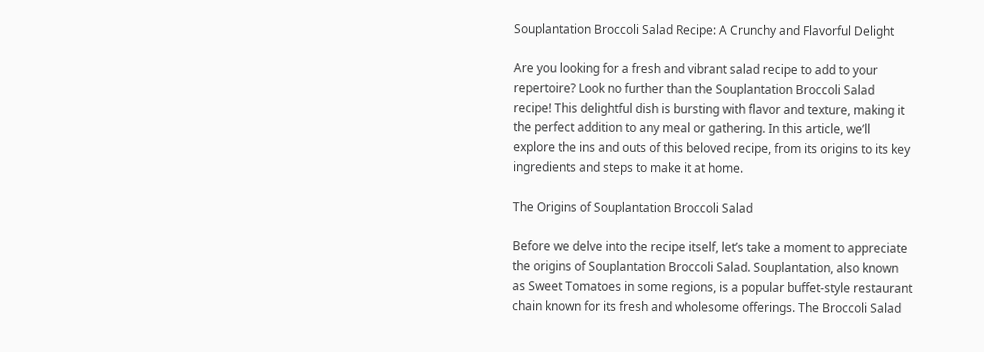Souplantation Broccoli Salad Recipe: A Crunchy and Flavorful Delight

Are you looking for a fresh and vibrant salad recipe to add to your repertoire? Look no further than the Souplantation Broccoli Salad recipe! This delightful dish is bursting with flavor and texture, making it the perfect addition to any meal or gathering. In this article, we’ll explore the ins and outs of this beloved recipe, from its origins to its key ingredients and steps to make it at home.

The Origins of Souplantation Broccoli Salad

Before we delve into the recipe itself, let’s take a moment to appreciate the origins of Souplantation Broccoli Salad. Souplantation, also known as Sweet Tomatoes in some regions, is a popular buffet-style restaurant chain known for its fresh and wholesome offerings. The Broccoli Salad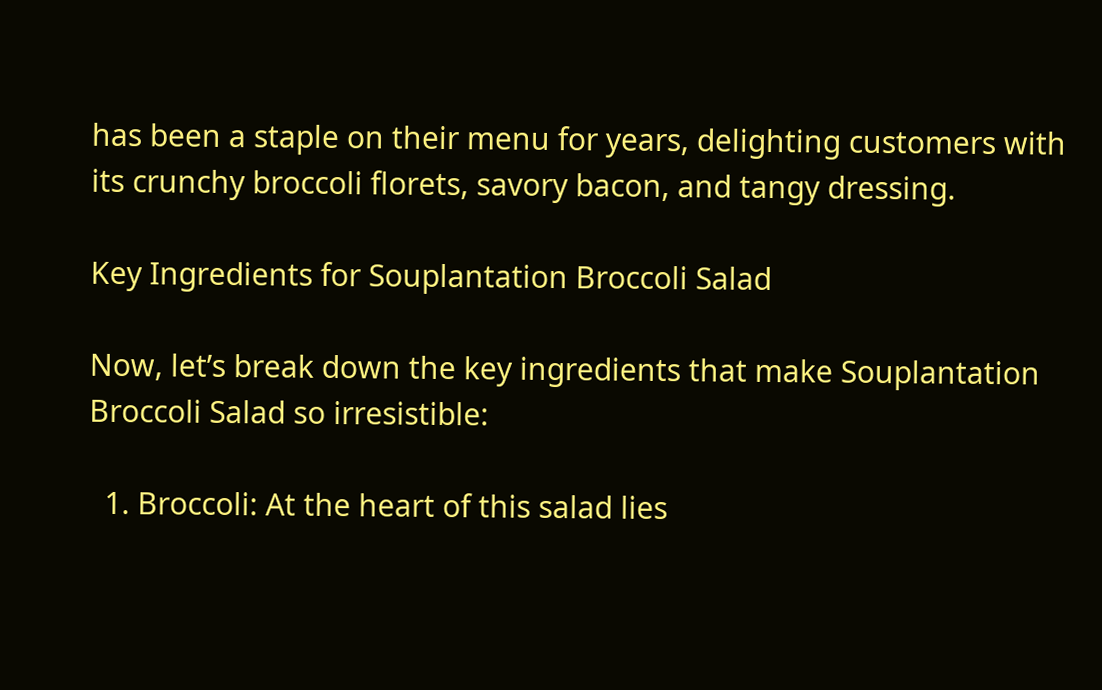has been a staple on their menu for years, delighting customers with its crunchy broccoli florets, savory bacon, and tangy dressing.

Key Ingredients for Souplantation Broccoli Salad

Now, let’s break down the key ingredients that make Souplantation Broccoli Salad so irresistible:

  1. Broccoli: At the heart of this salad lies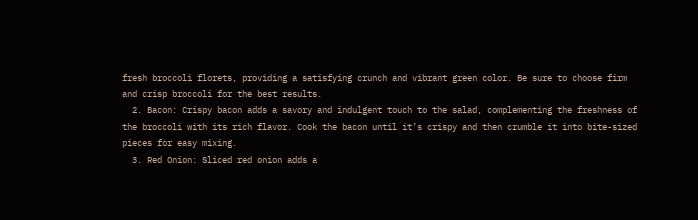fresh broccoli florets, providing a satisfying crunch and vibrant green color. Be sure to choose firm and crisp broccoli for the best results.
  2. Bacon: Crispy bacon adds a savory and indulgent touch to the salad, complementing the freshness of the broccoli with its rich flavor. Cook the bacon until it’s crispy and then crumble it into bite-sized pieces for easy mixing.
  3. Red Onion: Sliced red onion adds a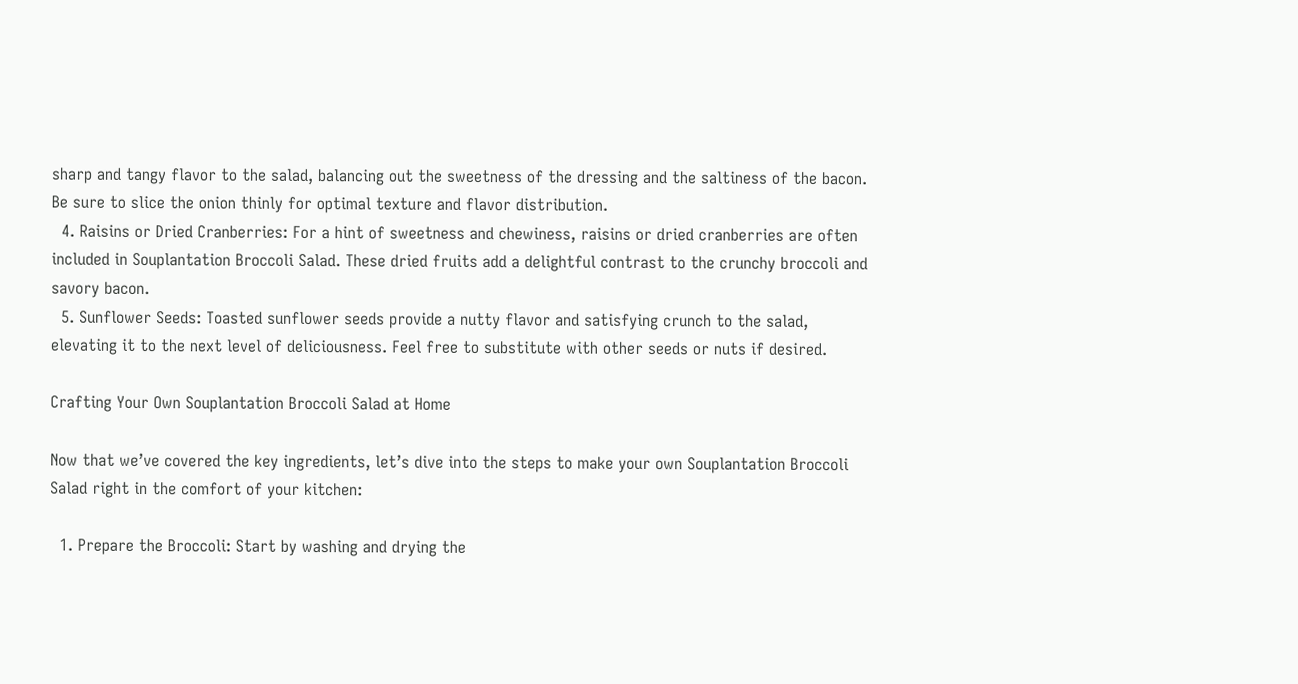sharp and tangy flavor to the salad, balancing out the sweetness of the dressing and the saltiness of the bacon. Be sure to slice the onion thinly for optimal texture and flavor distribution.
  4. Raisins or Dried Cranberries: For a hint of sweetness and chewiness, raisins or dried cranberries are often included in Souplantation Broccoli Salad. These dried fruits add a delightful contrast to the crunchy broccoli and savory bacon.
  5. Sunflower Seeds: Toasted sunflower seeds provide a nutty flavor and satisfying crunch to the salad, elevating it to the next level of deliciousness. Feel free to substitute with other seeds or nuts if desired.

Crafting Your Own Souplantation Broccoli Salad at Home

Now that we’ve covered the key ingredients, let’s dive into the steps to make your own Souplantation Broccoli Salad right in the comfort of your kitchen:

  1. Prepare the Broccoli: Start by washing and drying the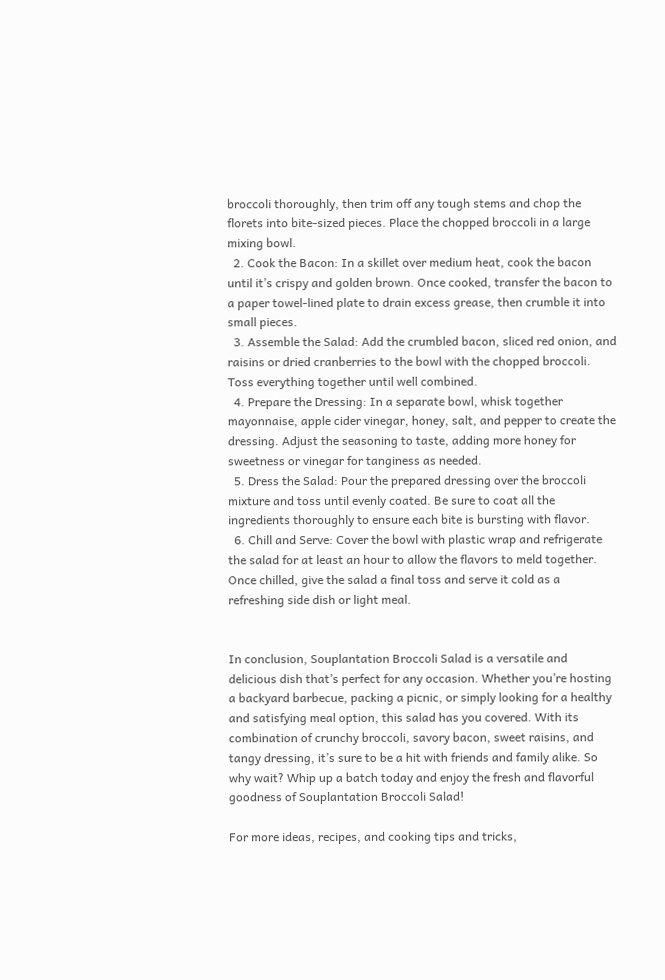broccoli thoroughly, then trim off any tough stems and chop the florets into bite-sized pieces. Place the chopped broccoli in a large mixing bowl.
  2. Cook the Bacon: In a skillet over medium heat, cook the bacon until it’s crispy and golden brown. Once cooked, transfer the bacon to a paper towel-lined plate to drain excess grease, then crumble it into small pieces.
  3. Assemble the Salad: Add the crumbled bacon, sliced red onion, and raisins or dried cranberries to the bowl with the chopped broccoli. Toss everything together until well combined.
  4. Prepare the Dressing: In a separate bowl, whisk together mayonnaise, apple cider vinegar, honey, salt, and pepper to create the dressing. Adjust the seasoning to taste, adding more honey for sweetness or vinegar for tanginess as needed.
  5. Dress the Salad: Pour the prepared dressing over the broccoli mixture and toss until evenly coated. Be sure to coat all the ingredients thoroughly to ensure each bite is bursting with flavor.
  6. Chill and Serve: Cover the bowl with plastic wrap and refrigerate the salad for at least an hour to allow the flavors to meld together. Once chilled, give the salad a final toss and serve it cold as a refreshing side dish or light meal.


In conclusion, Souplantation Broccoli Salad is a versatile and delicious dish that’s perfect for any occasion. Whether you’re hosting a backyard barbecue, packing a picnic, or simply looking for a healthy and satisfying meal option, this salad has you covered. With its combination of crunchy broccoli, savory bacon, sweet raisins, and tangy dressing, it’s sure to be a hit with friends and family alike. So why wait? Whip up a batch today and enjoy the fresh and flavorful goodness of Souplantation Broccoli Salad!

For more ideas, recipes, and cooking tips and tricks,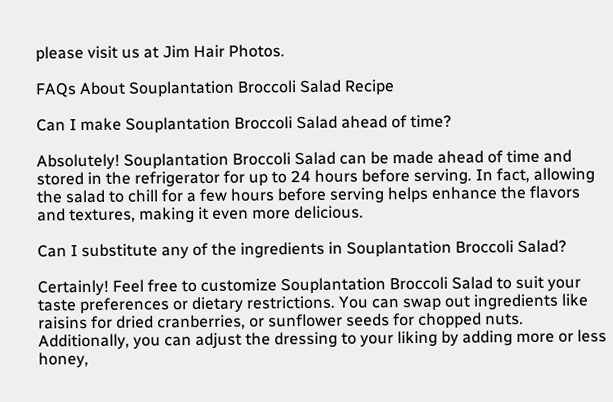please visit us at Jim Hair Photos.

FAQs About Souplantation Broccoli Salad Recipe

Can I make Souplantation Broccoli Salad ahead of time?

Absolutely! Souplantation Broccoli Salad can be made ahead of time and stored in the refrigerator for up to 24 hours before serving. In fact, allowing the salad to chill for a few hours before serving helps enhance the flavors and textures, making it even more delicious.

Can I substitute any of the ingredients in Souplantation Broccoli Salad?

Certainly! Feel free to customize Souplantation Broccoli Salad to suit your taste preferences or dietary restrictions. You can swap out ingredients like raisins for dried cranberries, or sunflower seeds for chopped nuts. Additionally, you can adjust the dressing to your liking by adding more or less honey,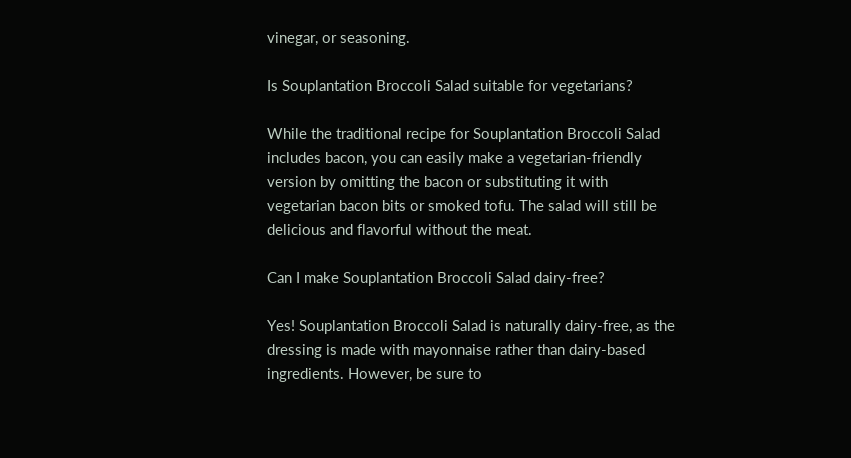vinegar, or seasoning.

Is Souplantation Broccoli Salad suitable for vegetarians?

While the traditional recipe for Souplantation Broccoli Salad includes bacon, you can easily make a vegetarian-friendly version by omitting the bacon or substituting it with vegetarian bacon bits or smoked tofu. The salad will still be delicious and flavorful without the meat.

Can I make Souplantation Broccoli Salad dairy-free?

Yes! Souplantation Broccoli Salad is naturally dairy-free, as the dressing is made with mayonnaise rather than dairy-based ingredients. However, be sure to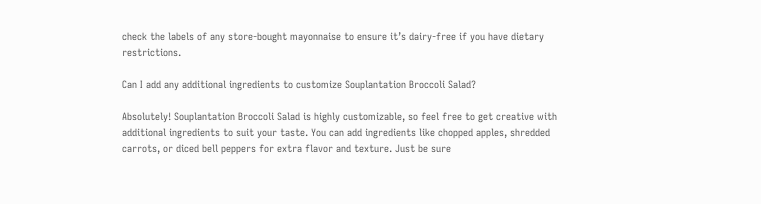check the labels of any store-bought mayonnaise to ensure it’s dairy-free if you have dietary restrictions.

Can I add any additional ingredients to customize Souplantation Broccoli Salad?

Absolutely! Souplantation Broccoli Salad is highly customizable, so feel free to get creative with additional ingredients to suit your taste. You can add ingredients like chopped apples, shredded carrots, or diced bell peppers for extra flavor and texture. Just be sure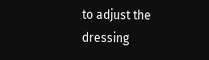to adjust the dressing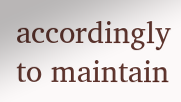accordingly to maintain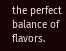the perfect balance of flavors.